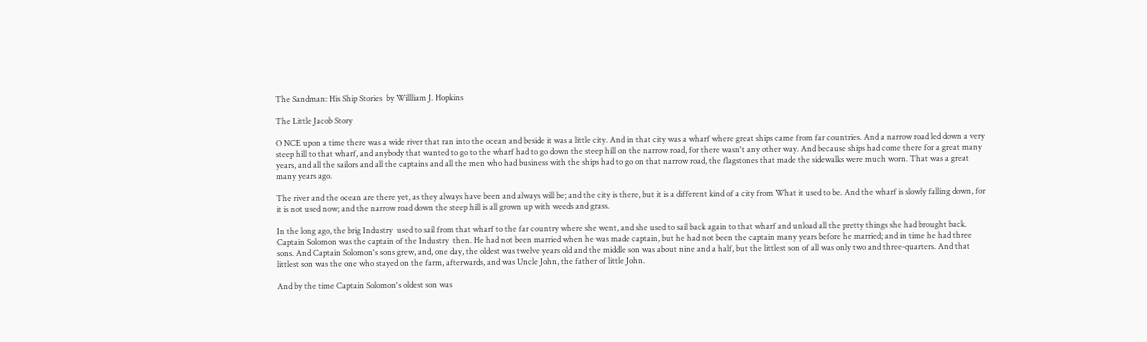The Sandman: His Ship Stories  by Willliam J. Hopkins

The Little Jacob Story

O NCE upon a time there was a wide river that ran into the ocean and beside it was a little city. And in that city was a wharf where great ships came from far countries. And a narrow road led down a very steep hill to that wharf, and anybody that wanted to go to the wharf had to go down the steep hill on the narrow road, for there wasn't any other way. And because ships had come there for a great many years, and all the sailors and all the captains and all the men who had business with the ships had to go on that narrow road, the flagstones that made the sidewalks were much worn. That was a great many years ago.

The river and the ocean are there yet, as they always have been and always will be; and the city is there, but it is a different kind of a city from What it used to be. And the wharf is slowly falling down, for it is not used now; and the narrow road down the steep hill is all grown up with weeds and grass.

In the long ago, the brig Industry  used to sail from that wharf to the far country where she went, and she used to sail back again to that wharf and unload all the pretty things she had brought back. Captain Solomon was the captain of the Industry  then. He had not been married when he was made captain, but he had not been the captain many years before he married; and in time he had three sons. And Captain Solomon's sons grew, and, one day, the oldest was twelve years old and the middle son was about nine and a half, but the littlest son of all was only two and three-quarters. And that littlest son was the one who stayed on the farm, afterwards, and was Uncle John, the father of little John.

And by the time Captain Solomon's oldest son was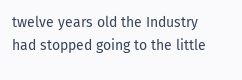twelve years old the Industry  had stopped going to the little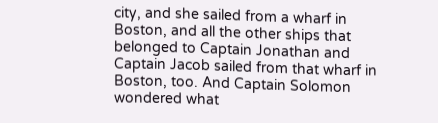city, and she sailed from a wharf in Boston, and all the other ships that belonged to Captain Jonathan and Captain Jacob sailed from that wharf in Boston, too. And Captain Solomon wondered what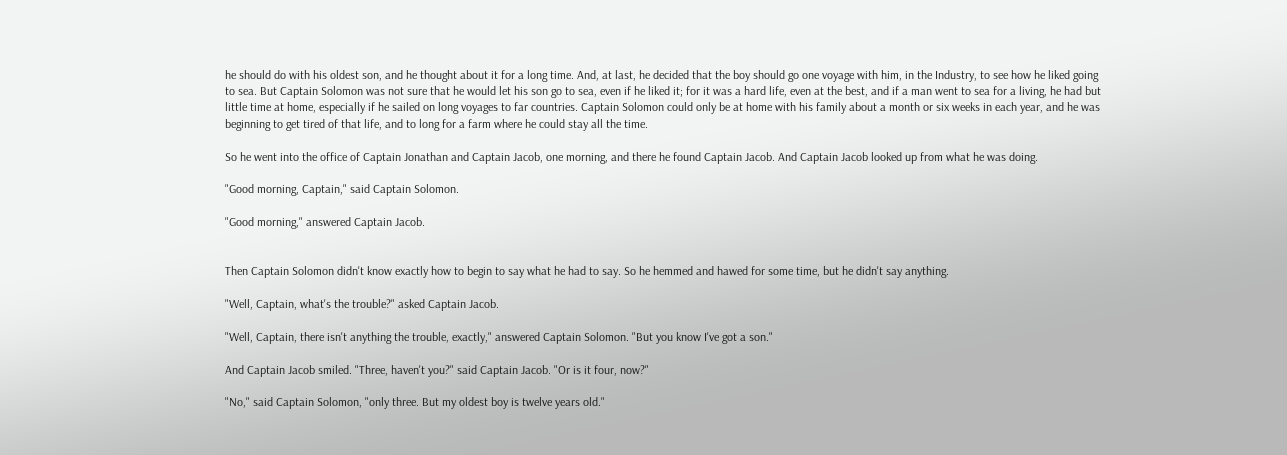he should do with his oldest son, and he thought about it for a long time. And, at last, he decided that the boy should go one voyage with him, in the Industry, to see how he liked going to sea. But Captain Solomon was not sure that he would let his son go to sea, even if he liked it; for it was a hard life, even at the best, and if a man went to sea for a living, he had but little time at home, especially if he sailed on long voyages to far countries. Captain Solomon could only be at home with his family about a month or six weeks in each year, and he was beginning to get tired of that life, and to long for a farm where he could stay all the time.

So he went into the office of Captain Jonathan and Captain Jacob, one morning, and there he found Captain Jacob. And Captain Jacob looked up from what he was doing.

"Good morning, Captain," said Captain Solomon.

"Good morning," answered Captain Jacob.


Then Captain Solomon didn't know exactly how to begin to say what he had to say. So he hemmed and hawed for some time, but he didn't say anything.

"Well, Captain, what's the trouble?" asked Captain Jacob.

"Well, Captain, there isn't anything the trouble, exactly," answered Captain Solomon. "But you know I've got a son."

And Captain Jacob smiled. "Three, haven't you?" said Captain Jacob. "Or is it four, now?"

"No," said Captain Solomon, "only three. But my oldest boy is twelve years old."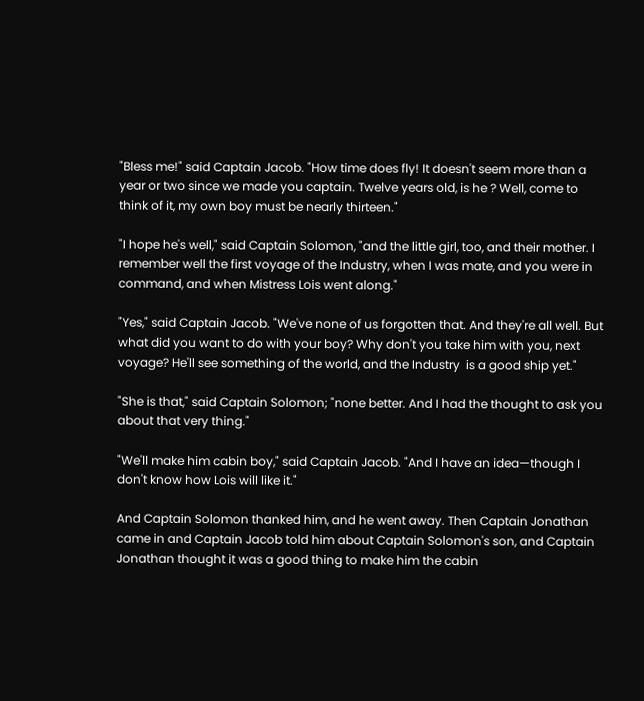"Bless me!" said Captain Jacob. "How time does fly! It doesn't seem more than a year or two since we made you captain. Twelve years old, is he ? Well, come to think of it, my own boy must be nearly thirteen."

"I hope he's well," said Captain Solomon, "and the little girl, too, and their mother. I remember well the first voyage of the Industry, when I was mate, and you were in command, and when Mistress Lois went along."

"Yes," said Captain Jacob. "We've none of us forgotten that. And they're all well. But what did you want to do with your boy? Why don't you take him with you, next voyage? He'll see something of the world, and the Industry  is a good ship yet."

"She is that," said Captain Solomon; "none better. And I had the thought to ask you about that very thing."

"We'll make him cabin boy," said Captain Jacob. "And I have an idea—though I don't know how Lois will like it."

And Captain Solomon thanked him, and he went away. Then Captain Jonathan came in and Captain Jacob told him about Captain Solomon's son, and Captain Jonathan thought it was a good thing to make him the cabin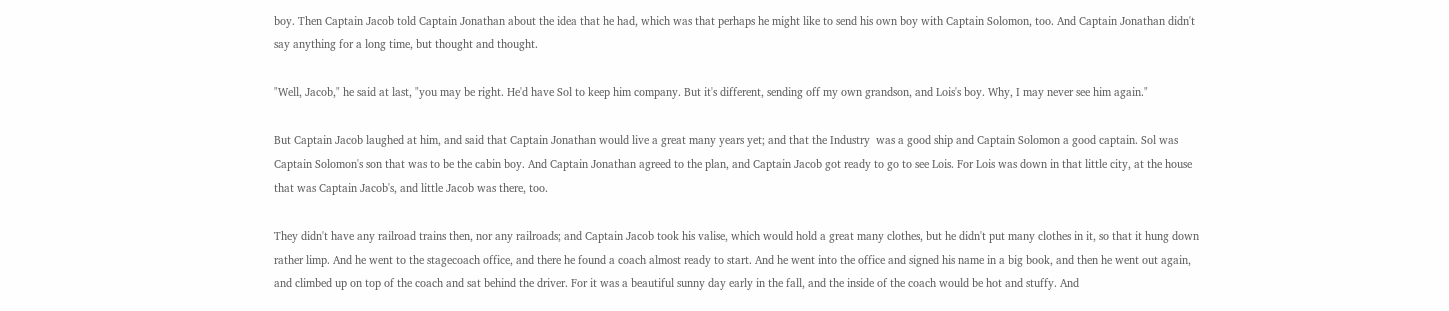boy. Then Captain Jacob told Captain Jonathan about the idea that he had, which was that perhaps he might like to send his own boy with Captain Solomon, too. And Captain Jonathan didn't say anything for a long time, but thought and thought.

"Well, Jacob," he said at last, "you may be right. He'd have Sol to keep him company. But it's different, sending off my own grandson, and Lois's boy. Why, I may never see him again."

But Captain Jacob laughed at him, and said that Captain Jonathan would live a great many years yet; and that the Industry  was a good ship and Captain Solomon a good captain. Sol was Captain Solomon's son that was to be the cabin boy. And Captain Jonathan agreed to the plan, and Captain Jacob got ready to go to see Lois. For Lois was down in that little city, at the house that was Captain Jacob's, and little Jacob was there, too.

They didn't have any railroad trains then, nor any railroads; and Captain Jacob took his valise, which would hold a great many clothes, but he didn't put many clothes in it, so that it hung down rather limp. And he went to the stagecoach office, and there he found a coach almost ready to start. And he went into the office and signed his name in a big book, and then he went out again, and climbed up on top of the coach and sat behind the driver. For it was a beautiful sunny day early in the fall, and the inside of the coach would be hot and stuffy. And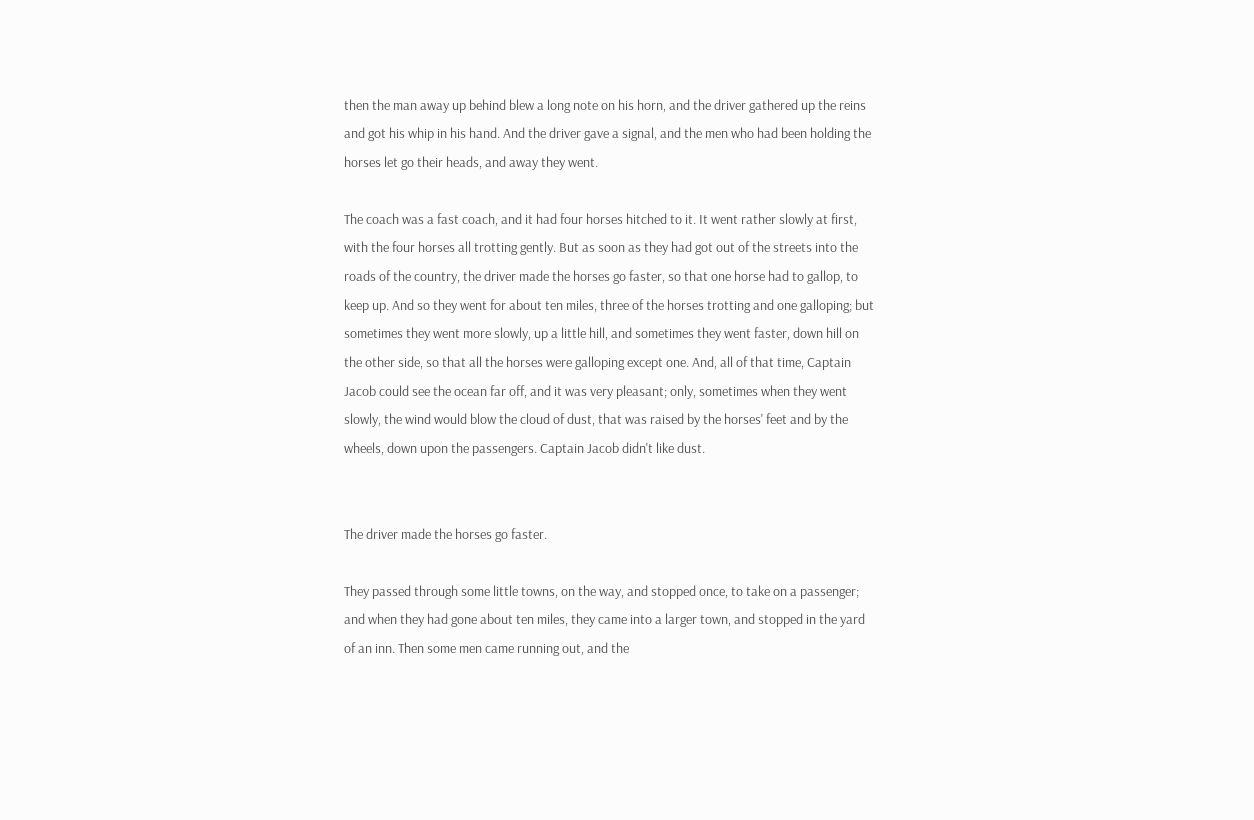then the man away up behind blew a long note on his horn, and the driver gathered up the reins and got his whip in his hand. And the driver gave a signal, and the men who had been holding the horses let go their heads, and away they went.

The coach was a fast coach, and it had four horses hitched to it. It went rather slowly at first, with the four horses all trotting gently. But as soon as they had got out of the streets into the roads of the country, the driver made the horses go faster, so that one horse had to gallop, to keep up. And so they went for about ten miles, three of the horses trotting and one galloping; but sometimes they went more slowly, up a little hill, and sometimes they went faster, down hill on the other side, so that all the horses were galloping except one. And, all of that time, Captain Jacob could see the ocean far off, and it was very pleasant; only, sometimes when they went slowly, the wind would blow the cloud of dust, that was raised by the horses' feet and by the wheels, down upon the passengers. Captain Jacob didn't like dust.


The driver made the horses go faster.

They passed through some little towns, on the way, and stopped once, to take on a passenger; and when they had gone about ten miles, they came into a larger town, and stopped in the yard of an inn. Then some men came running out, and the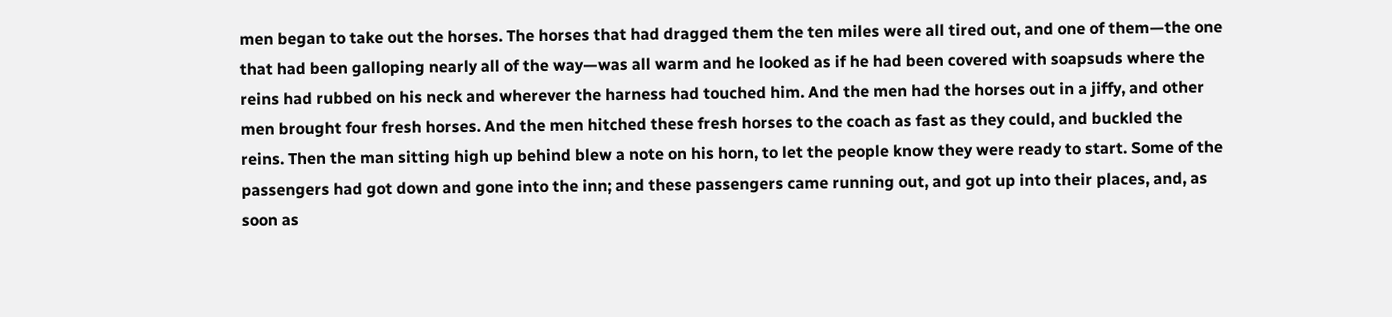men began to take out the horses. The horses that had dragged them the ten miles were all tired out, and one of them—the one that had been galloping nearly all of the way—was all warm and he looked as if he had been covered with soapsuds where the reins had rubbed on his neck and wherever the harness had touched him. And the men had the horses out in a jiffy, and other men brought four fresh horses. And the men hitched these fresh horses to the coach as fast as they could, and buckled the reins. Then the man sitting high up behind blew a note on his horn, to let the people know they were ready to start. Some of the passengers had got down and gone into the inn; and these passengers came running out, and got up into their places, and, as soon as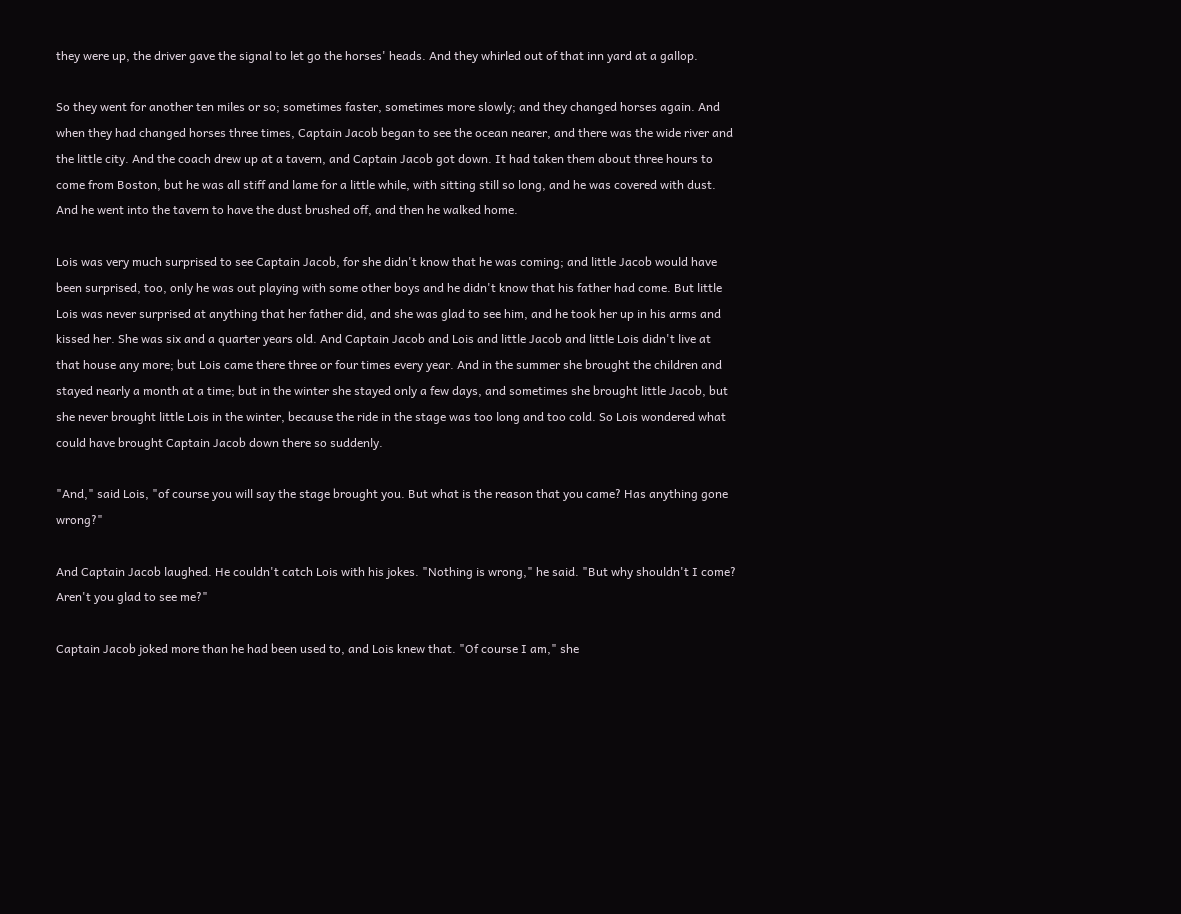they were up, the driver gave the signal to let go the horses' heads. And they whirled out of that inn yard at a gallop.

So they went for another ten miles or so; sometimes faster, sometimes more slowly; and they changed horses again. And when they had changed horses three times, Captain Jacob began to see the ocean nearer, and there was the wide river and the little city. And the coach drew up at a tavern, and Captain Jacob got down. It had taken them about three hours to come from Boston, but he was all stiff and lame for a little while, with sitting still so long, and he was covered with dust. And he went into the tavern to have the dust brushed off, and then he walked home.

Lois was very much surprised to see Captain Jacob, for she didn't know that he was coming; and little Jacob would have been surprised, too, only he was out playing with some other boys and he didn't know that his father had come. But little Lois was never surprised at anything that her father did, and she was glad to see him, and he took her up in his arms and kissed her. She was six and a quarter years old. And Captain Jacob and Lois and little Jacob and little Lois didn't live at that house any more; but Lois came there three or four times every year. And in the summer she brought the children and stayed nearly a month at a time; but in the winter she stayed only a few days, and sometimes she brought little Jacob, but she never brought little Lois in the winter, because the ride in the stage was too long and too cold. So Lois wondered what could have brought Captain Jacob down there so suddenly.

"And," said Lois, "of course you will say the stage brought you. But what is the reason that you came? Has anything gone wrong?"

And Captain Jacob laughed. He couldn't catch Lois with his jokes. "Nothing is wrong," he said. "But why shouldn't I come? Aren't you glad to see me?"

Captain Jacob joked more than he had been used to, and Lois knew that. "Of course I am," she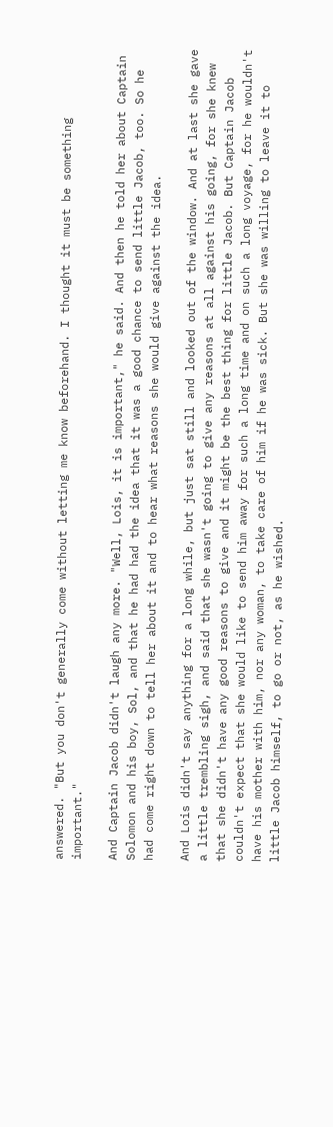answered. "But you don't generally come without letting me know beforehand. I thought it must be something important."

And Captain Jacob didn't laugh any more. "Well, Lois, it is important," he said. And then he told her about Captain Solomon and his boy, Sol, and that he had had the idea that it was a good chance to send little Jacob, too. So he had come right down to tell her about it and to hear what reasons she would give against the idea.

And Lois didn't say anything for a long while, but just sat still and looked out of the window. And at last she gave a little trembling sigh, and said that she wasn't going to give any reasons at all against his going, for she knew that she didn't have any good reasons to give and it might be the best thing for little Jacob. But Captain Jacob couldn't expect that she would like to send him away for such a long time and on such a long voyage, for he wouldn't have his mother with him, nor any woman, to take care of him if he was sick. But she was willing to leave it to little Jacob himself, to go or not, as he wished.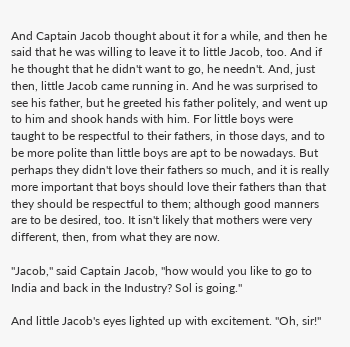And Captain Jacob thought about it for a while, and then he said that he was willing to leave it to little Jacob, too. And if he thought that he didn't want to go, he needn't. And, just then, little Jacob came running in. And he was surprised to see his father, but he greeted his father politely, and went up to him and shook hands with him. For little boys were taught to be respectful to their fathers, in those days, and to be more polite than little boys are apt to be nowadays. But perhaps they didn't love their fathers so much, and it is really more important that boys should love their fathers than that they should be respectful to them; although good manners are to be desired, too. It isn't likely that mothers were very different, then, from what they are now.

"Jacob," said Captain Jacob, "how would you like to go to India and back in the Industry? Sol is going."

And little Jacob's eyes lighted up with excitement. "Oh, sir!"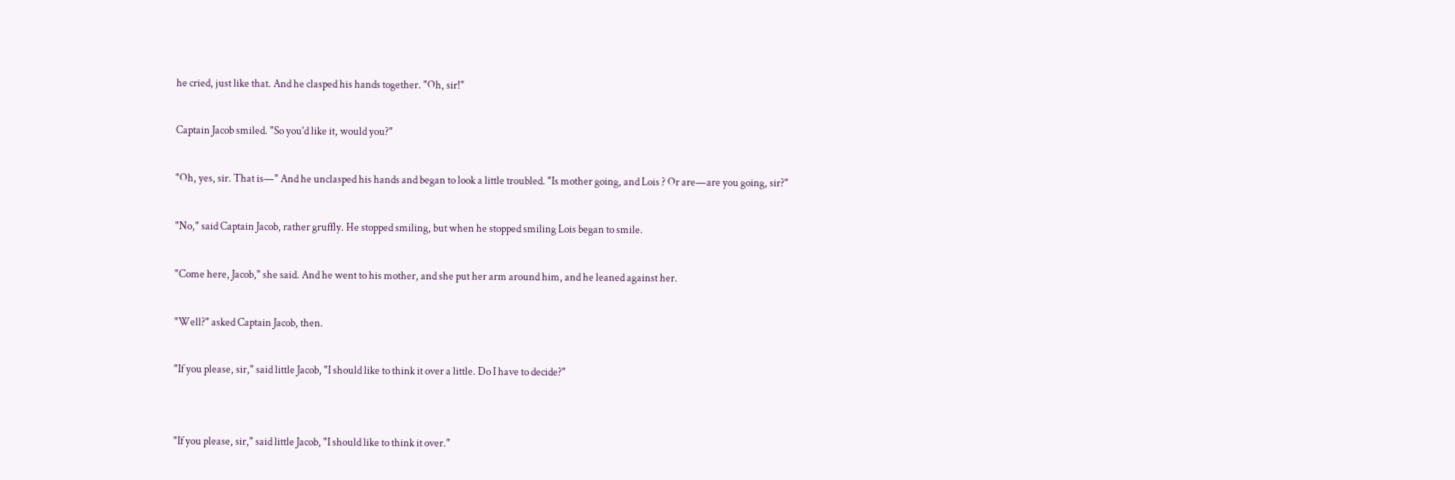he cried, just like that. And he clasped his hands together. "Oh, sir!"

Captain Jacob smiled. "So you'd like it, would you?"

"Oh, yes, sir. That is—" And he unclasped his hands and began to look a little troubled. "Is mother going, and Lois ? Or are—are you going, sir?"

"No," said Captain Jacob, rather gruffly. He stopped smiling, but when he stopped smiling Lois began to smile.

"Come here, Jacob," she said. And he went to his mother, and she put her arm around him, and he leaned against her.

"Well?" asked Captain Jacob, then.

"If you please, sir," said little Jacob, "I should like to think it over a little. Do I have to decide?"


"If you please, sir," said little Jacob, "I should like to think it over."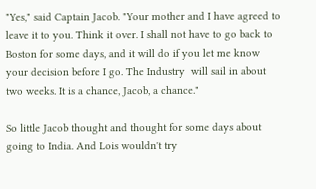"Yes," said Captain Jacob. "Your mother and I have agreed to leave it to you. Think it over. I shall not have to go back to Boston for some days, and it will do if you let me know your decision before I go. The Industry  will sail in about two weeks. It is a chance, Jacob, a chance."

So little Jacob thought and thought for some days about going to India. And Lois wouldn't try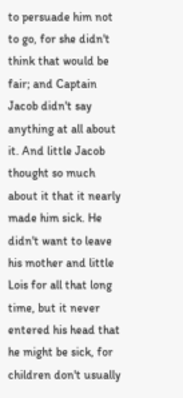to persuade him not to go, for she didn't think that would be fair; and Captain Jacob didn't say anything at all about it. And little Jacob thought so much about it that it nearly made him sick. He didn't want to leave his mother and little Lois for all that long time, but it never entered his head that he might be sick, for children don't usually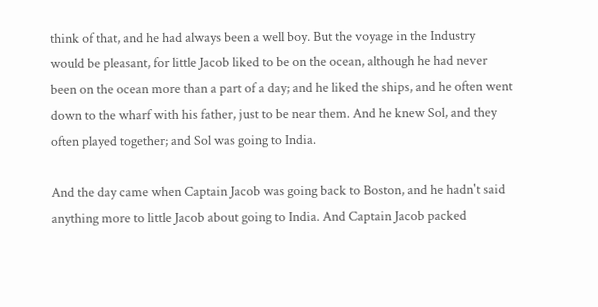think of that, and he had always been a well boy. But the voyage in the Industry  would be pleasant, for little Jacob liked to be on the ocean, although he had never been on the ocean more than a part of a day; and he liked the ships, and he often went down to the wharf with his father, just to be near them. And he knew Sol, and they often played together; and Sol was going to India.

And the day came when Captain Jacob was going back to Boston, and he hadn't said anything more to little Jacob about going to India. And Captain Jacob packed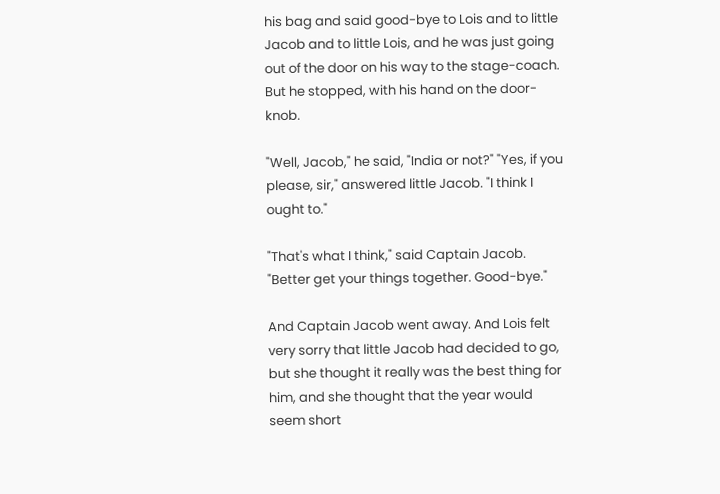his bag and said good-bye to Lois and to little Jacob and to little Lois, and he was just going out of the door on his way to the stage-coach. But he stopped, with his hand on the door-knob.

"Well, Jacob," he said, "India or not?" "Yes, if you please, sir," answered little Jacob. "I think I ought to."

"That's what I think," said Captain Jacob. "Better get your things together. Good-bye."

And Captain Jacob went away. And Lois felt very sorry that little Jacob had decided to go, but she thought it really was the best thing for him, and she thought that the year would seem short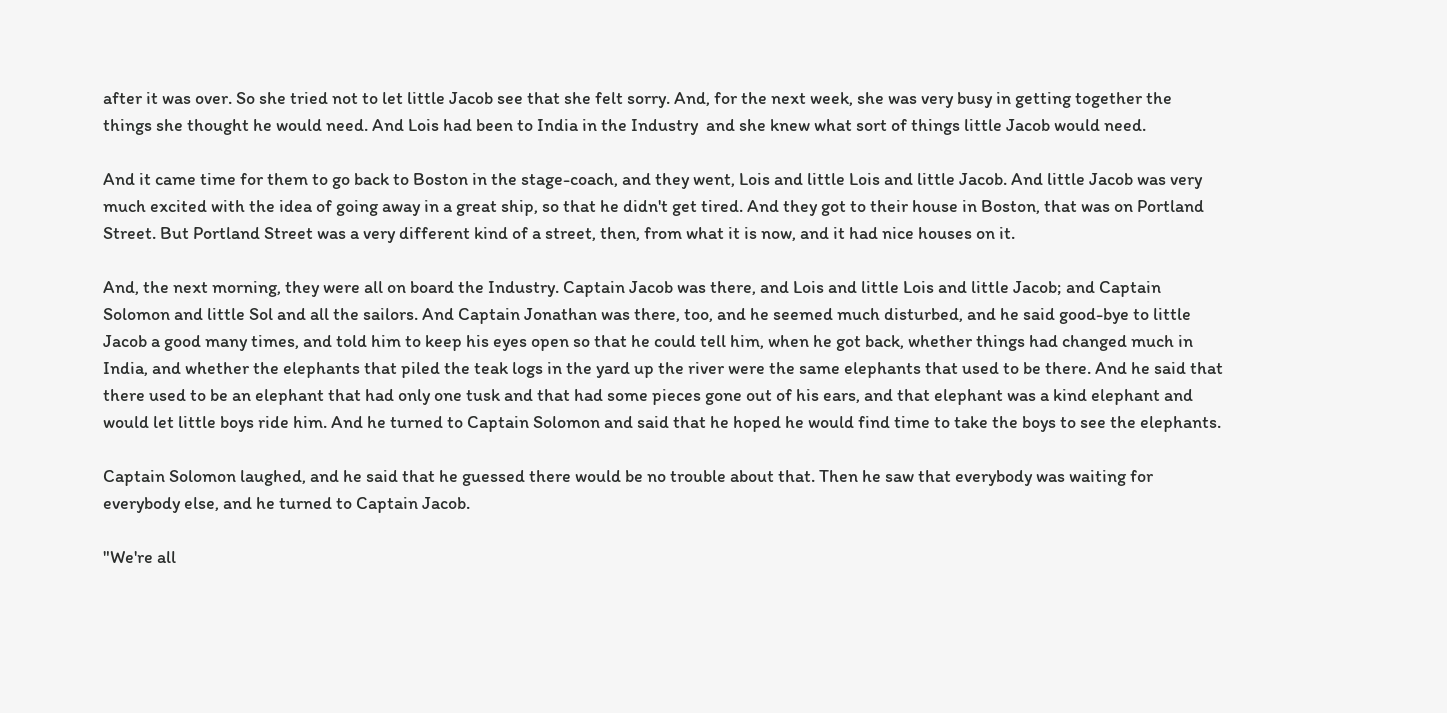after it was over. So she tried not to let little Jacob see that she felt sorry. And, for the next week, she was very busy in getting together the things she thought he would need. And Lois had been to India in the Industry  and she knew what sort of things little Jacob would need.

And it came time for them to go back to Boston in the stage-coach, and they went, Lois and little Lois and little Jacob. And little Jacob was very much excited with the idea of going away in a great ship, so that he didn't get tired. And they got to their house in Boston, that was on Portland Street. But Portland Street was a very different kind of a street, then, from what it is now, and it had nice houses on it.

And, the next morning, they were all on board the Industry. Captain Jacob was there, and Lois and little Lois and little Jacob; and Captain Solomon and little Sol and all the sailors. And Captain Jonathan was there, too, and he seemed much disturbed, and he said good-bye to little Jacob a good many times, and told him to keep his eyes open so that he could tell him, when he got back, whether things had changed much in India, and whether the elephants that piled the teak logs in the yard up the river were the same elephants that used to be there. And he said that there used to be an elephant that had only one tusk and that had some pieces gone out of his ears, and that elephant was a kind elephant and would let little boys ride him. And he turned to Captain Solomon and said that he hoped he would find time to take the boys to see the elephants.

Captain Solomon laughed, and he said that he guessed there would be no trouble about that. Then he saw that everybody was waiting for everybody else, and he turned to Captain Jacob.

"We're all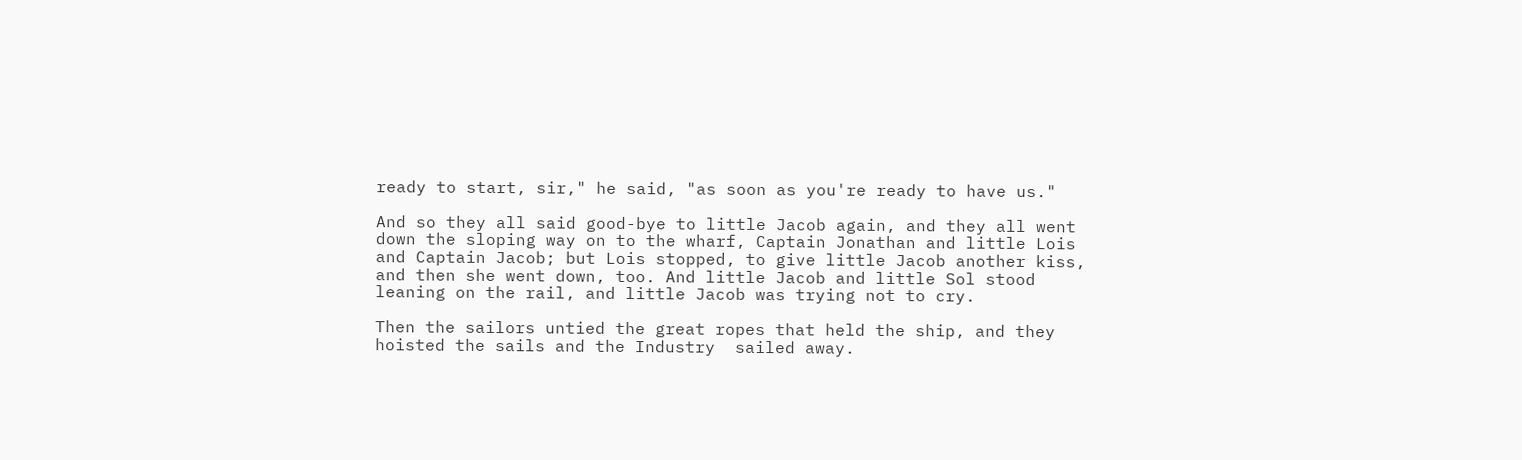ready to start, sir," he said, "as soon as you're ready to have us."

And so they all said good-bye to little Jacob again, and they all went down the sloping way on to the wharf, Captain Jonathan and little Lois and Captain Jacob; but Lois stopped, to give little Jacob another kiss, and then she went down, too. And little Jacob and little Sol stood leaning on the rail, and little Jacob was trying not to cry.

Then the sailors untied the great ropes that held the ship, and they hoisted the sails and the Industry  sailed away.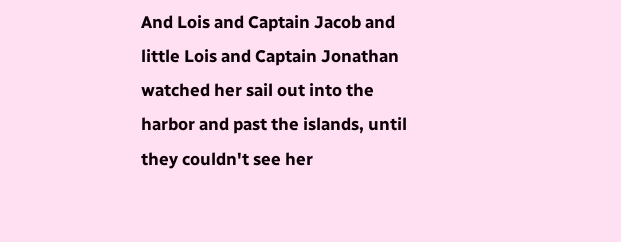And Lois and Captain Jacob and little Lois and Captain Jonathan watched her sail out into the harbor and past the islands, until they couldn't see her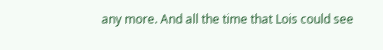any more. And all the time that Lois could see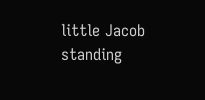little Jacob standing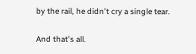by the rail, he didn't cry a single tear.

And that's all.